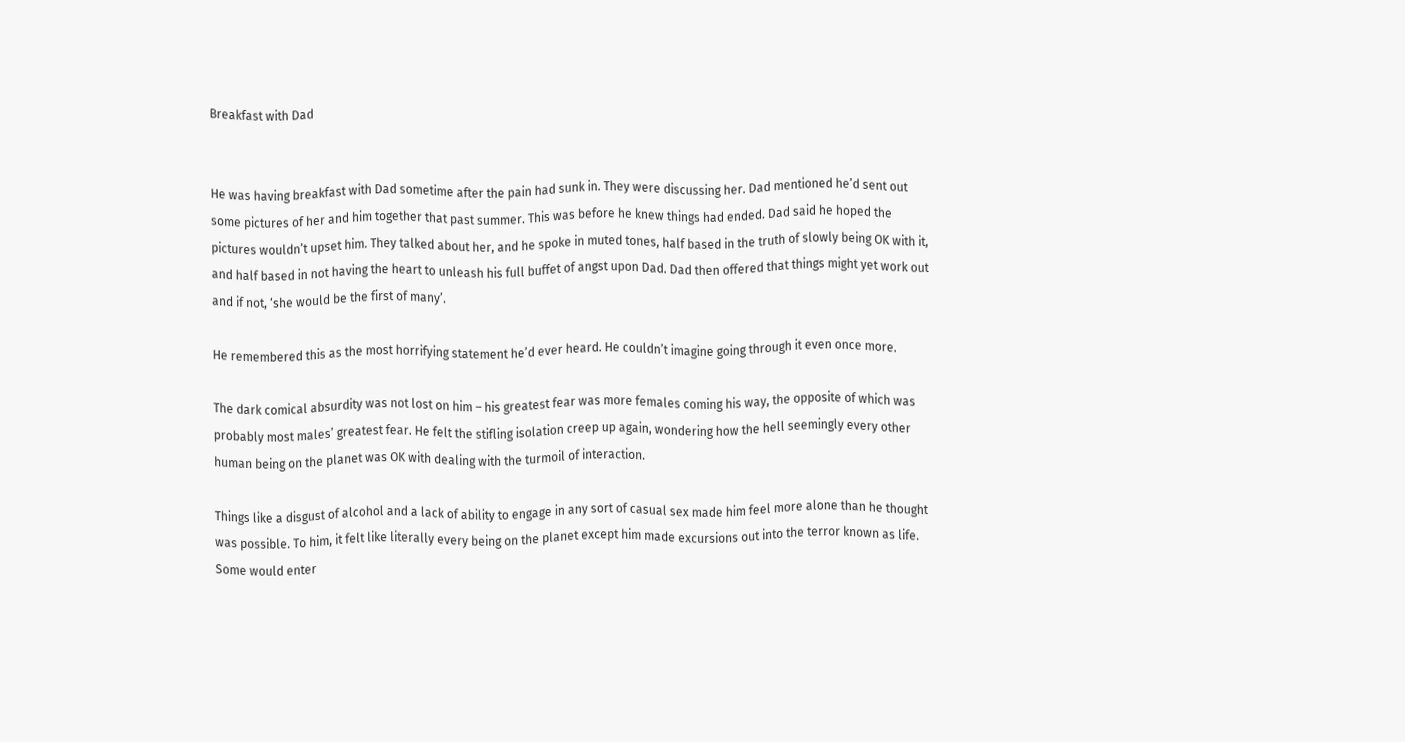Breakfast with Dad


He was having breakfast with Dad sometime after the pain had sunk in. They were discussing her. Dad mentioned he’d sent out some pictures of her and him together that past summer. This was before he knew things had ended. Dad said he hoped the pictures wouldn’t upset him. They talked about her, and he spoke in muted tones, half based in the truth of slowly being OK with it, and half based in not having the heart to unleash his full buffet of angst upon Dad. Dad then offered that things might yet work out and if not, ‘she would be the first of many’.

He remembered this as the most horrifying statement he’d ever heard. He couldn’t imagine going through it even once more.

The dark comical absurdity was not lost on him – his greatest fear was more females coming his way, the opposite of which was probably most males’ greatest fear. He felt the stifling isolation creep up again, wondering how the hell seemingly every other human being on the planet was OK with dealing with the turmoil of interaction.

Things like a disgust of alcohol and a lack of ability to engage in any sort of casual sex made him feel more alone than he thought was possible. To him, it felt like literally every being on the planet except him made excursions out into the terror known as life. Some would enter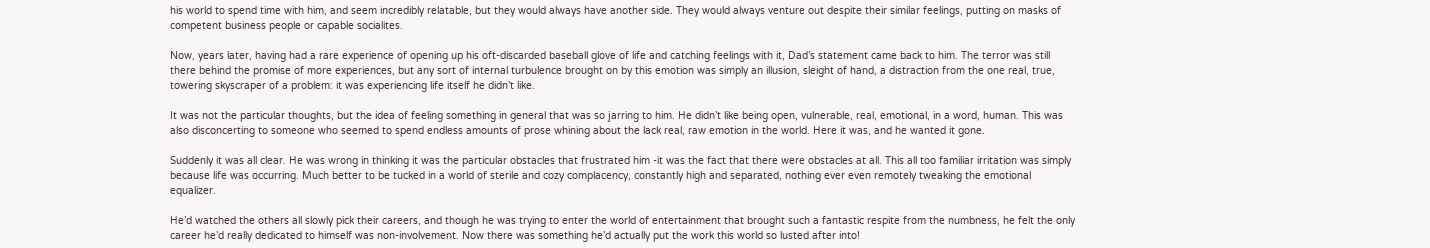his world to spend time with him, and seem incredibly relatable, but they would always have another side. They would always venture out despite their similar feelings, putting on masks of competent business people or capable socialites.

Now, years later, having had a rare experience of opening up his oft-discarded baseball glove of life and catching feelings with it, Dad’s statement came back to him. The terror was still there behind the promise of more experiences, but any sort of internal turbulence brought on by this emotion was simply an illusion, sleight of hand, a distraction from the one real, true, towering skyscraper of a problem: it was experiencing life itself he didn’t like.

It was not the particular thoughts, but the idea of feeling something in general that was so jarring to him. He didn’t like being open, vulnerable, real, emotional, in a word, human. This was also disconcerting to someone who seemed to spend endless amounts of prose whining about the lack real, raw emotion in the world. Here it was, and he wanted it gone.

Suddenly it was all clear. He was wrong in thinking it was the particular obstacles that frustrated him -it was the fact that there were obstacles at all. This all too familiar irritation was simply because life was occurring. Much better to be tucked in a world of sterile and cozy complacency, constantly high and separated, nothing ever even remotely tweaking the emotional equalizer.

He’d watched the others all slowly pick their careers, and though he was trying to enter the world of entertainment that brought such a fantastic respite from the numbness, he felt the only career he’d really dedicated to himself was non-involvement. Now there was something he’d actually put the work this world so lusted after into!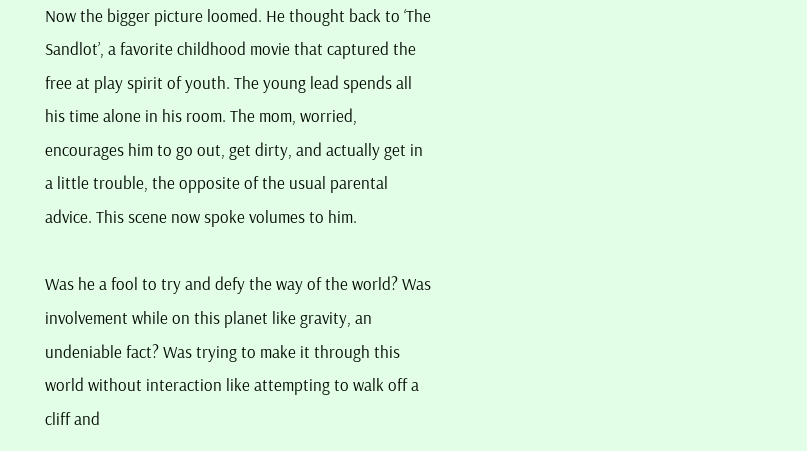Now the bigger picture loomed. He thought back to ‘The Sandlot’, a favorite childhood movie that captured the free at play spirit of youth. The young lead spends all his time alone in his room. The mom, worried, encourages him to go out, get dirty, and actually get in a little trouble, the opposite of the usual parental advice. This scene now spoke volumes to him.

Was he a fool to try and defy the way of the world? Was involvement while on this planet like gravity, an undeniable fact? Was trying to make it through this world without interaction like attempting to walk off a cliff and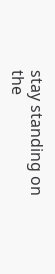stay standing on the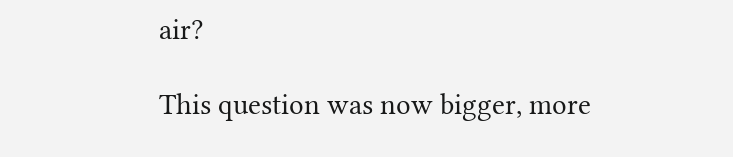air?

This question was now bigger, more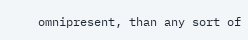omnipresent, than any sort of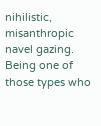nihilistic, misanthropic navel gazing. Being one of those types who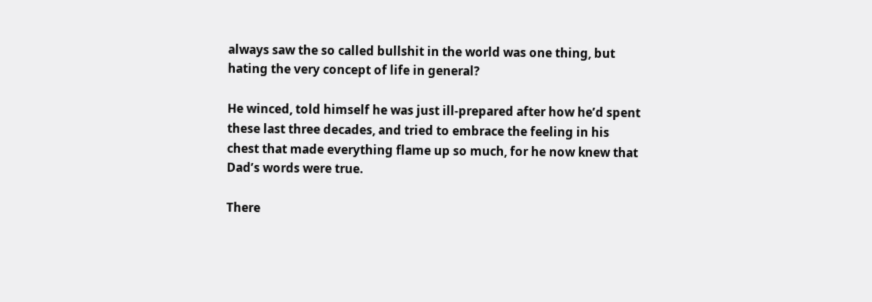always saw the so called bullshit in the world was one thing, but hating the very concept of life in general?

He winced, told himself he was just ill-prepared after how he’d spent these last three decades, and tried to embrace the feeling in his chest that made everything flame up so much, for he now knew that Dad’s words were true.

There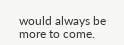would always be more to come.